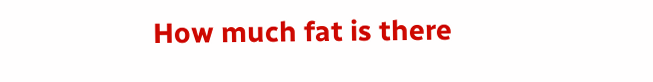How much fat is there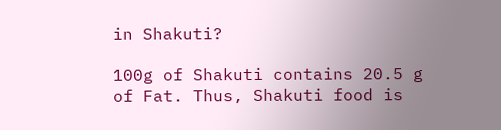in Shakuti?

100g of Shakuti contains 20.5 g of Fat. Thus, Shakuti food is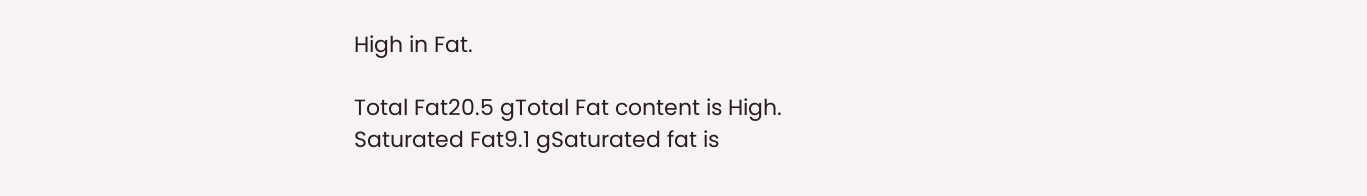High in Fat.

Total Fat20.5 gTotal Fat content is High.
Saturated Fat9.1 gSaturated fat is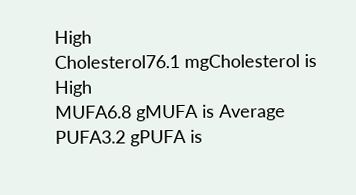High
Cholesterol76.1 mgCholesterol is High
MUFA6.8 gMUFA is Average
PUFA3.2 gPUFA is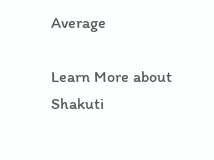Average

Learn More about Shakuti